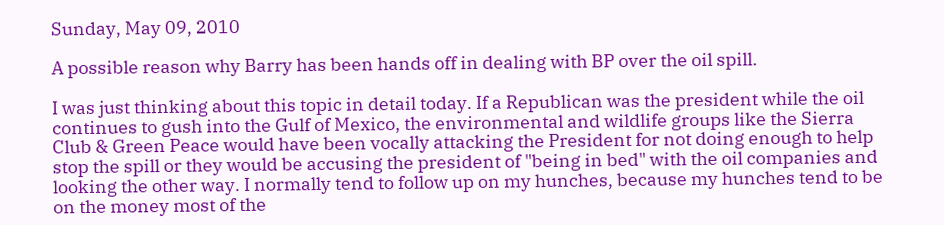Sunday, May 09, 2010

A possible reason why Barry has been hands off in dealing with BP over the oil spill.

I was just thinking about this topic in detail today. If a Republican was the president while the oil continues to gush into the Gulf of Mexico, the environmental and wildlife groups like the Sierra Club & Green Peace would have been vocally attacking the President for not doing enough to help stop the spill or they would be accusing the president of "being in bed" with the oil companies and looking the other way. I normally tend to follow up on my hunches, because my hunches tend to be on the money most of the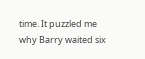time. It puzzled me why Barry waited six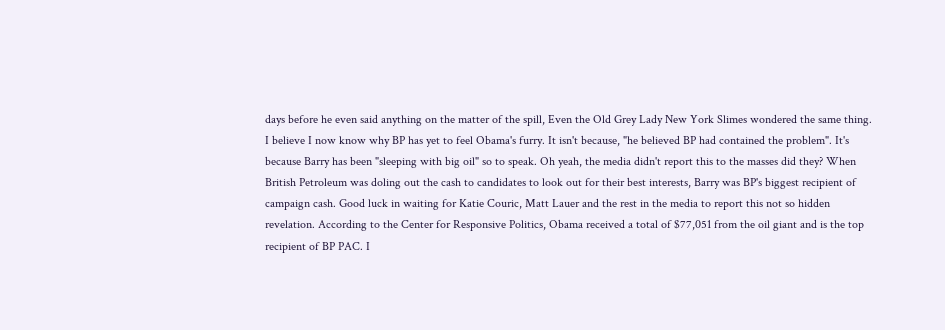days before he even said anything on the matter of the spill, Even the Old Grey Lady New York Slimes wondered the same thing. I believe I now know why BP has yet to feel Obama's furry. It isn't because, "he believed BP had contained the problem". It's because Barry has been "sleeping with big oil" so to speak. Oh yeah, the media didn't report this to the masses did they? When British Petroleum was doling out the cash to candidates to look out for their best interests, Barry was BP's biggest recipient of campaign cash. Good luck in waiting for Katie Couric, Matt Lauer and the rest in the media to report this not so hidden revelation. According to the Center for Responsive Politics, Obama received a total of $77,051 from the oil giant and is the top recipient of BP PAC. I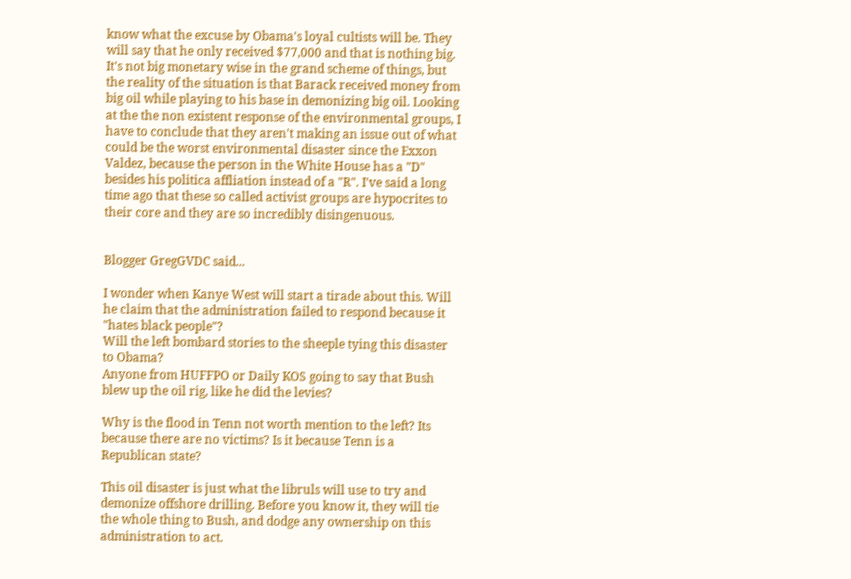know what the excuse by Obama's loyal cultists will be. They will say that he only received $77,000 and that is nothing big. It's not big monetary wise in the grand scheme of things, but the reality of the situation is that Barack received money from big oil while playing to his base in demonizing big oil. Looking at the the non existent response of the environmental groups, I have to conclude that they aren't making an issue out of what could be the worst environmental disaster since the Exxon Valdez, because the person in the White House has a "D" besides his politica affliation instead of a "R". I've said a long time ago that these so called activist groups are hypocrites to their core and they are so incredibly disingenuous.


Blogger GregGVDC said...

I wonder when Kanye West will start a tirade about this. Will he claim that the administration failed to respond because it "hates black people"?
Will the left bombard stories to the sheeple tying this disaster to Obama?
Anyone from HUFFPO or Daily KOS going to say that Bush blew up the oil rig, like he did the levies?

Why is the flood in Tenn not worth mention to the left? Its because there are no victims? Is it because Tenn is a Republican state?

This oil disaster is just what the libruls will use to try and demonize offshore drilling. Before you know it, they will tie the whole thing to Bush, and dodge any ownership on this administration to act.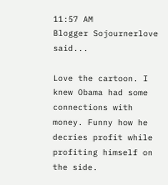11:57 AM
Blogger Sojournerlove said...

Love the cartoon. I knew Obama had some connections with money. Funny how he decries profit while profiting himself on the side.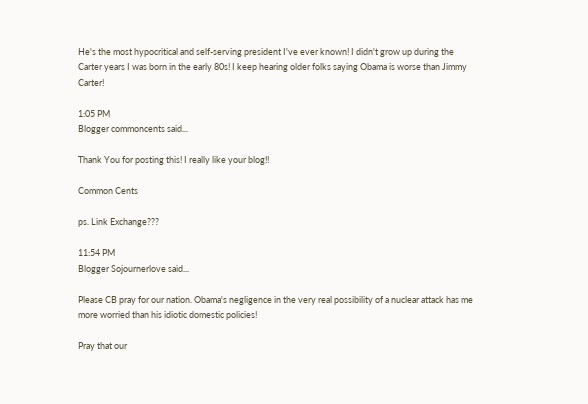He's the most hypocritical and self-serving president I've ever known! I didn't grow up during the Carter years I was born in the early 80s! I keep hearing older folks saying Obama is worse than Jimmy Carter!

1:05 PM
Blogger commoncents said...

Thank You for posting this! I really like your blog!!

Common Cents

ps. Link Exchange???

11:54 PM
Blogger Sojournerlove said...

Please CB pray for our nation. Obama's negligence in the very real possibility of a nuclear attack has me more worried than his idiotic domestic policies!

Pray that our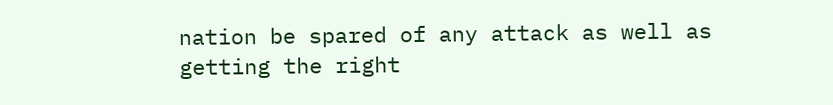nation be spared of any attack as well as getting the right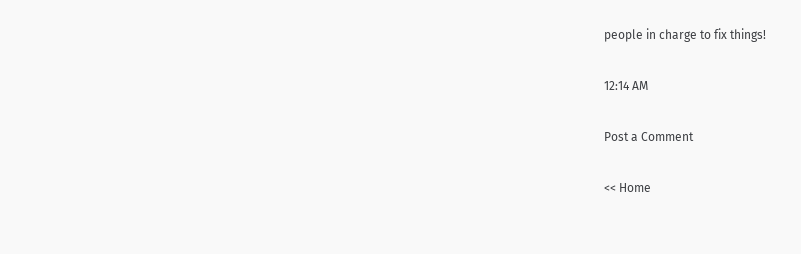people in charge to fix things!

12:14 AM

Post a Comment

<< Home